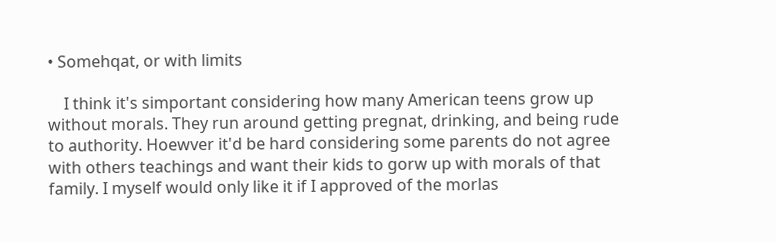• Somehqat, or with limits

    I think it's simportant considering how many American teens grow up without morals. They run around getting pregnat, drinking, and being rude to authority. Hoewver it'd be hard considering some parents do not agree with others teachings and want their kids to gorw up with morals of that family. I myself would only like it if I approved of the morlas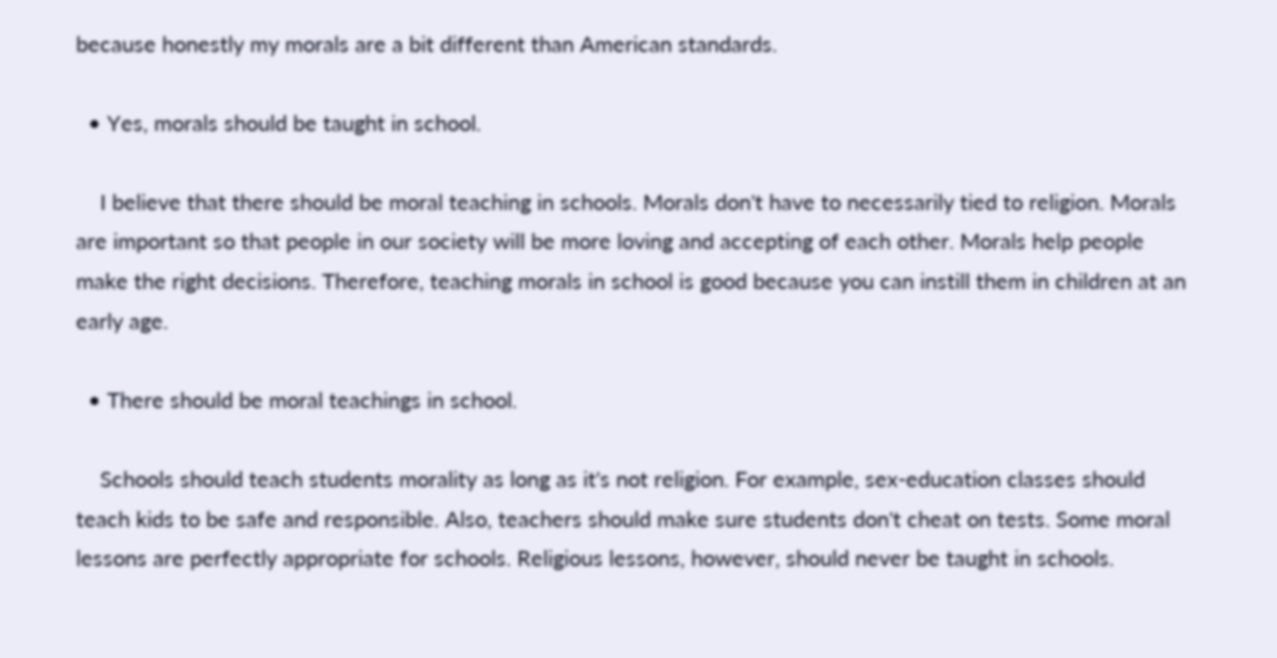because honestly my morals are a bit different than American standards.

  • Yes, morals should be taught in school.

    I believe that there should be moral teaching in schools. Morals don't have to necessarily tied to religion. Morals are important so that people in our society will be more loving and accepting of each other. Morals help people make the right decisions. Therefore, teaching morals in school is good because you can instill them in children at an early age.

  • There should be moral teachings in school.

    Schools should teach students morality as long as it's not religion. For example, sex-education classes should teach kids to be safe and responsible. Also, teachers should make sure students don't cheat on tests. Some moral lessons are perfectly appropriate for schools. Religious lessons, however, should never be taught in schools.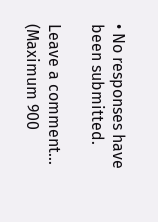• No responses have been submitted.

Leave a comment...
(Maximum 900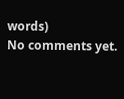words)
No comments yet.